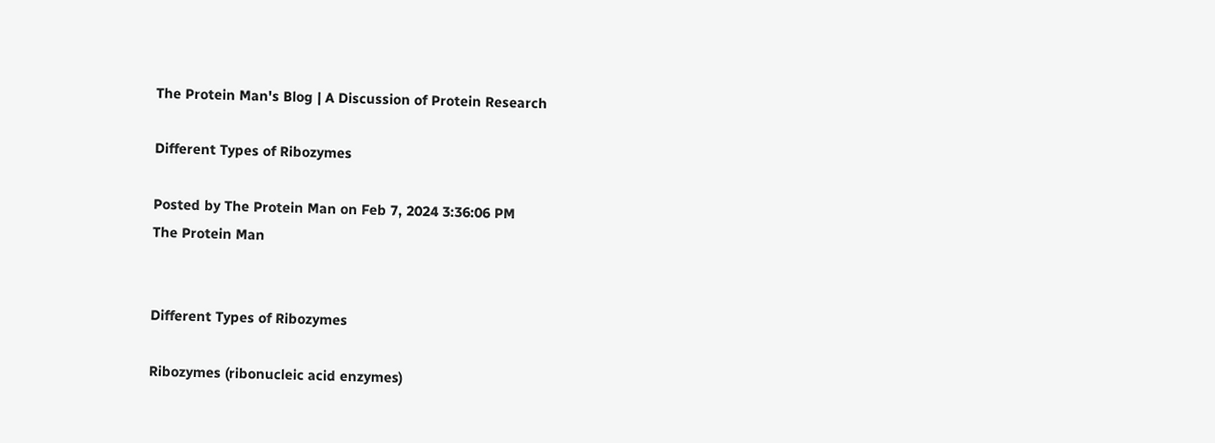The Protein Man's Blog | A Discussion of Protein Research

Different Types of Ribozymes

Posted by The Protein Man on Feb 7, 2024 3:36:06 PM
The Protein Man


Different Types of Ribozymes

Ribozymes (ribonucleic acid enzymes)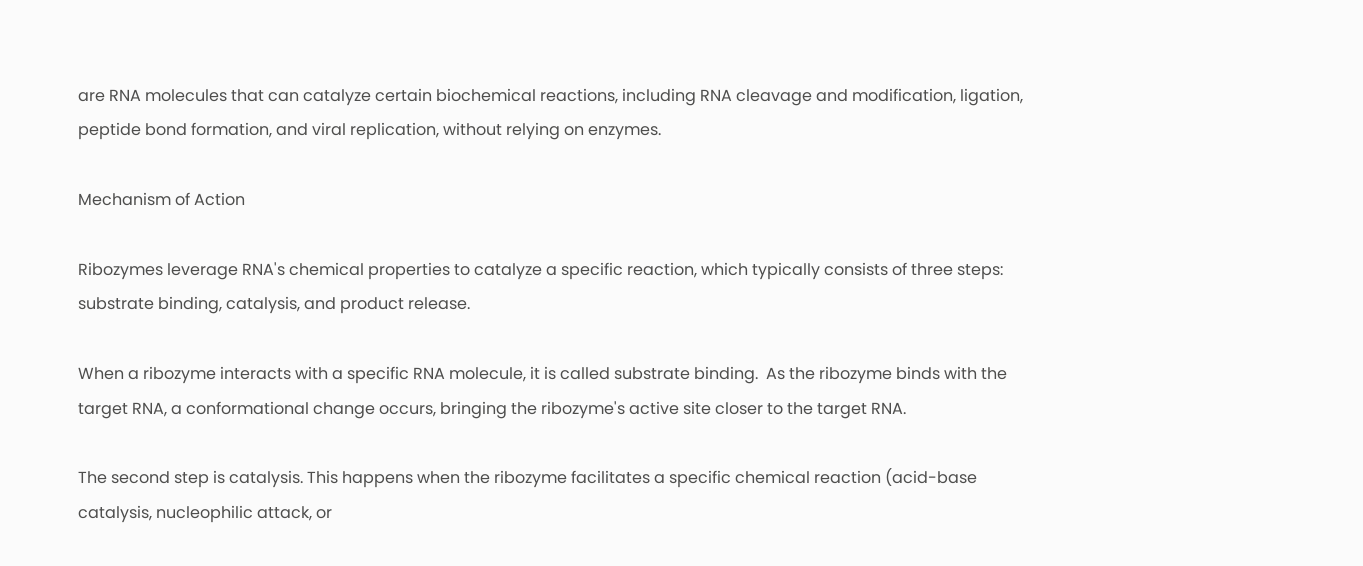are RNA molecules that can catalyze certain biochemical reactions, including RNA cleavage and modification, ligation, peptide bond formation, and viral replication, without relying on enzymes.

Mechanism of Action

Ribozymes leverage RNA's chemical properties to catalyze a specific reaction, which typically consists of three steps: substrate binding, catalysis, and product release.

When a ribozyme interacts with a specific RNA molecule, it is called substrate binding.  As the ribozyme binds with the target RNA, a conformational change occurs, bringing the ribozyme's active site closer to the target RNA.

The second step is catalysis. This happens when the ribozyme facilitates a specific chemical reaction (acid-base catalysis, nucleophilic attack, or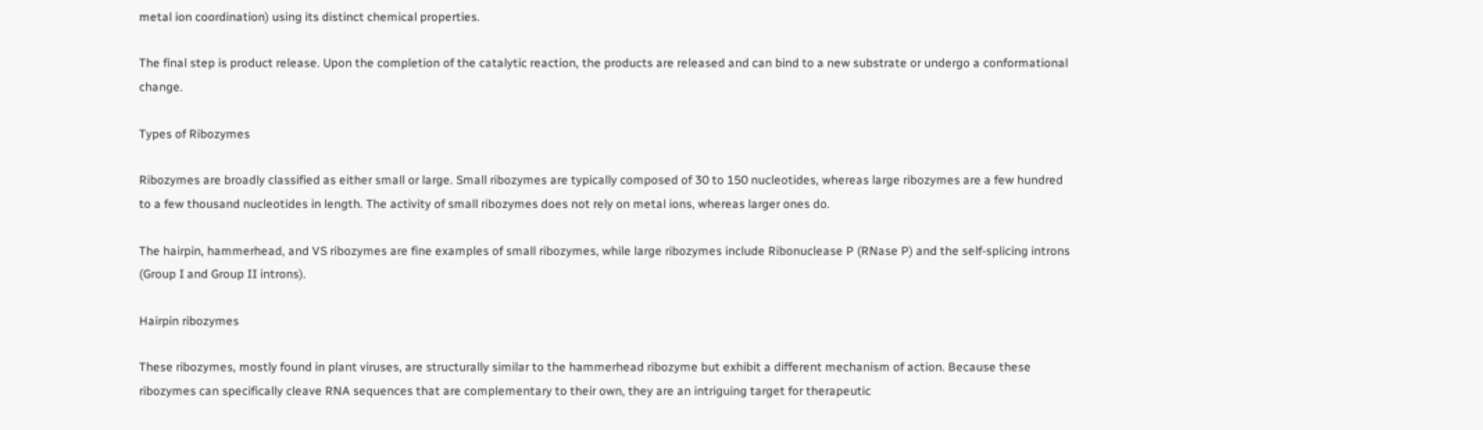metal ion coordination) using its distinct chemical properties.

The final step is product release. Upon the completion of the catalytic reaction, the products are released and can bind to a new substrate or undergo a conformational change.

Types of Ribozymes

Ribozymes are broadly classified as either small or large. Small ribozymes are typically composed of 30 to 150 nucleotides, whereas large ribozymes are a few hundred to a few thousand nucleotides in length. The activity of small ribozymes does not rely on metal ions, whereas larger ones do.

The hairpin, hammerhead, and VS ribozymes are fine examples of small ribozymes, while large ribozymes include Ribonuclease P (RNase P) and the self-splicing introns (Group I and Group II introns).

Hairpin ribozymes

These ribozymes, mostly found in plant viruses, are structurally similar to the hammerhead ribozyme but exhibit a different mechanism of action. Because these ribozymes can specifically cleave RNA sequences that are complementary to their own, they are an intriguing target for therapeutic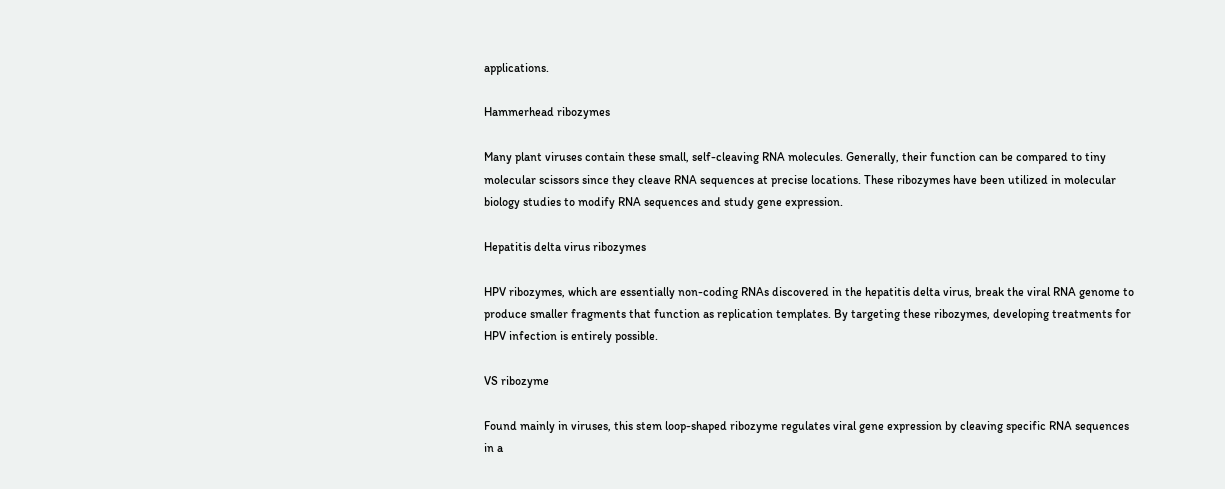applications.

Hammerhead ribozymes

Many plant viruses contain these small, self-cleaving RNA molecules. Generally, their function can be compared to tiny molecular scissors since they cleave RNA sequences at precise locations. These ribozymes have been utilized in molecular biology studies to modify RNA sequences and study gene expression.

Hepatitis delta virus ribozymes

HPV ribozymes, which are essentially non-coding RNAs discovered in the hepatitis delta virus, break the viral RNA genome to produce smaller fragments that function as replication templates. By targeting these ribozymes, developing treatments for HPV infection is entirely possible.

VS ribozyme

Found mainly in viruses, this stem loop-shaped ribozyme regulates viral gene expression by cleaving specific RNA sequences in a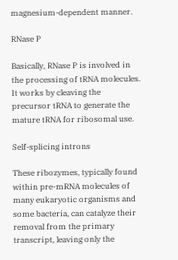magnesium-dependent manner.

RNase P

Basically, RNase P is involved in the processing of tRNA molecules. It works by cleaving the precursor tRNA to generate the mature tRNA for ribosomal use.

Self-splicing introns

These ribozymes, typically found within pre-mRNA molecules of many eukaryotic organisms and some bacteria, can catalyze their removal from the primary transcript, leaving only the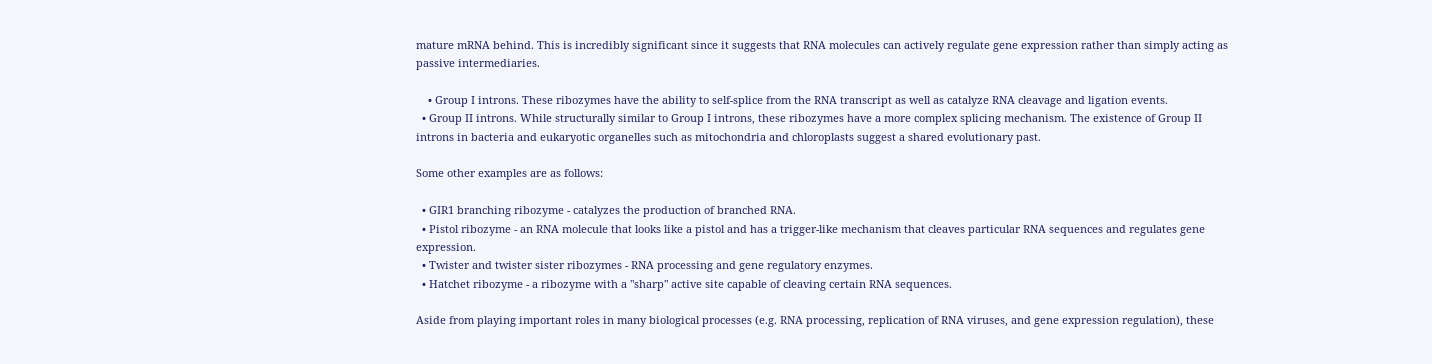mature mRNA behind. This is incredibly significant since it suggests that RNA molecules can actively regulate gene expression rather than simply acting as passive intermediaries.

    • Group I introns. These ribozymes have the ability to self-splice from the RNA transcript as well as catalyze RNA cleavage and ligation events.
  • Group II introns. While structurally similar to Group I introns, these ribozymes have a more complex splicing mechanism. The existence of Group II introns in bacteria and eukaryotic organelles such as mitochondria and chloroplasts suggest a shared evolutionary past.

Some other examples are as follows:

  • GIR1 branching ribozyme - catalyzes the production of branched RNA.
  • Pistol ribozyme - an RNA molecule that looks like a pistol and has a trigger-like mechanism that cleaves particular RNA sequences and regulates gene expression.
  • Twister and twister sister ribozymes - RNA processing and gene regulatory enzymes.
  • Hatchet ribozyme - a ribozyme with a "sharp" active site capable of cleaving certain RNA sequences.

Aside from playing important roles in many biological processes (e.g. RNA processing, replication of RNA viruses, and gene expression regulation), these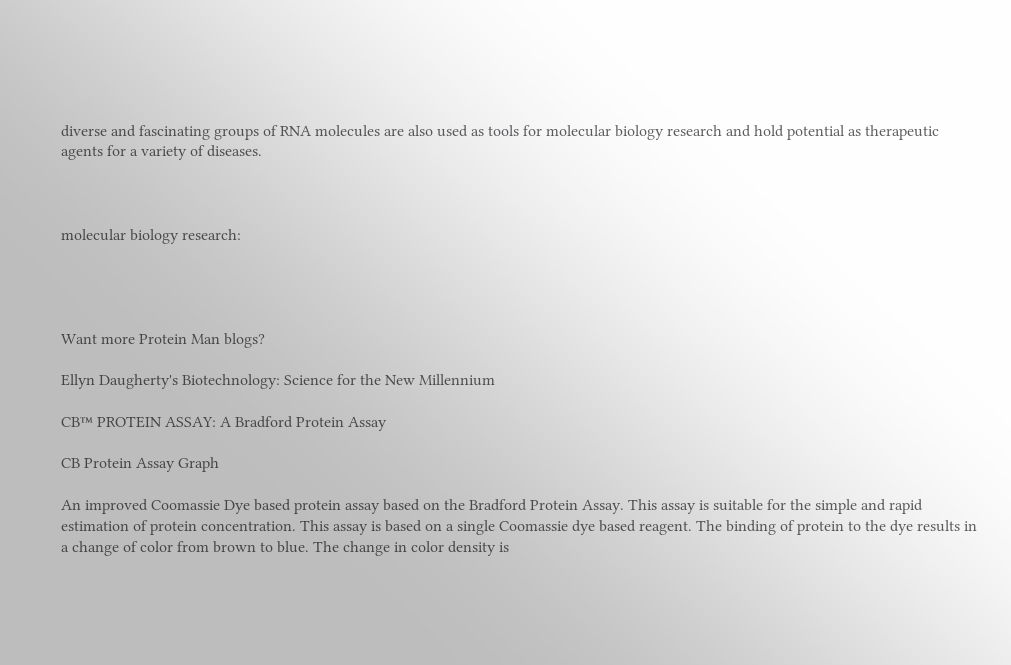diverse and fascinating groups of RNA molecules are also used as tools for molecular biology research and hold potential as therapeutic agents for a variety of diseases.



molecular biology research:




Want more Protein Man blogs?

Ellyn Daugherty's Biotechnology: Science for the New Millennium

CB™ PROTEIN ASSAY: A Bradford Protein Assay

CB Protein Assay Graph

An improved Coomassie Dye based protein assay based on the Bradford Protein Assay. This assay is suitable for the simple and rapid estimation of protein concentration. This assay is based on a single Coomassie dye based reagent. The binding of protein to the dye results in a change of color from brown to blue. The change in color density is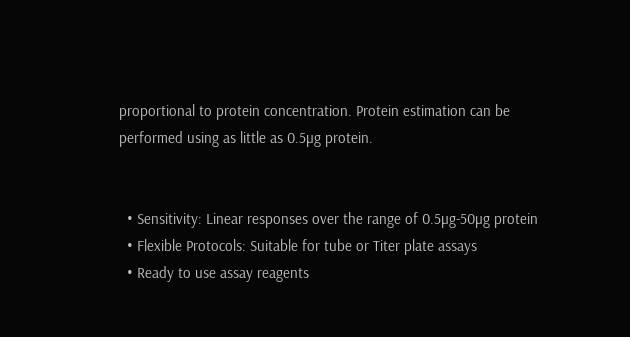proportional to protein concentration. Protein estimation can be performed using as little as 0.5µg protein.


  • Sensitivity: Linear responses over the range of 0.5µg-50µg protein
  • Flexible Protocols: Suitable for tube or Titer plate assays
  • Ready to use assay reagents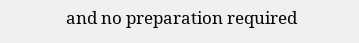and no preparation required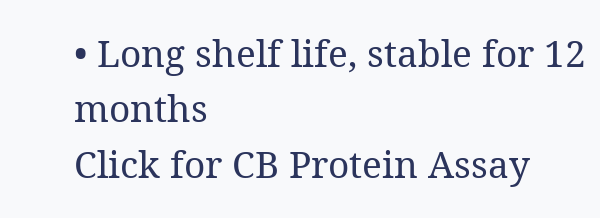• Long shelf life, stable for 12 months
Click for CB Protein Assay